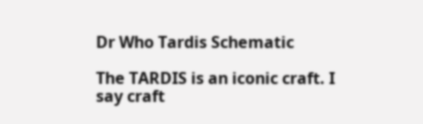Dr Who Tardis Schematic

The TARDIS is an iconic craft. I say craft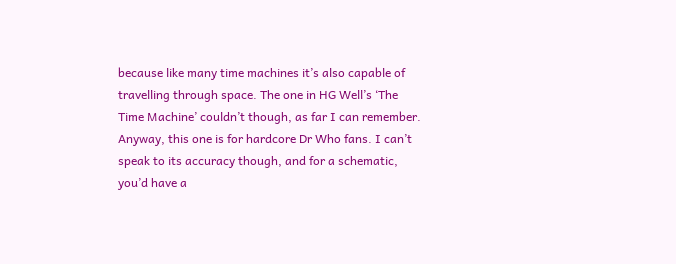because like many time machines it’s also capable of travelling through space. The one in HG Well’s ‘The Time Machine’ couldn’t though, as far I can remember. Anyway, this one is for hardcore Dr Who fans. I can’t speak to its accuracy though, and for a schematic, you’d have a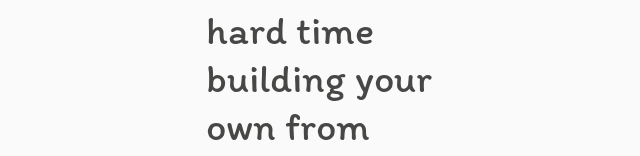hard time building your own from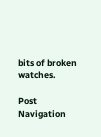bits of broken watches.

Post Navigation